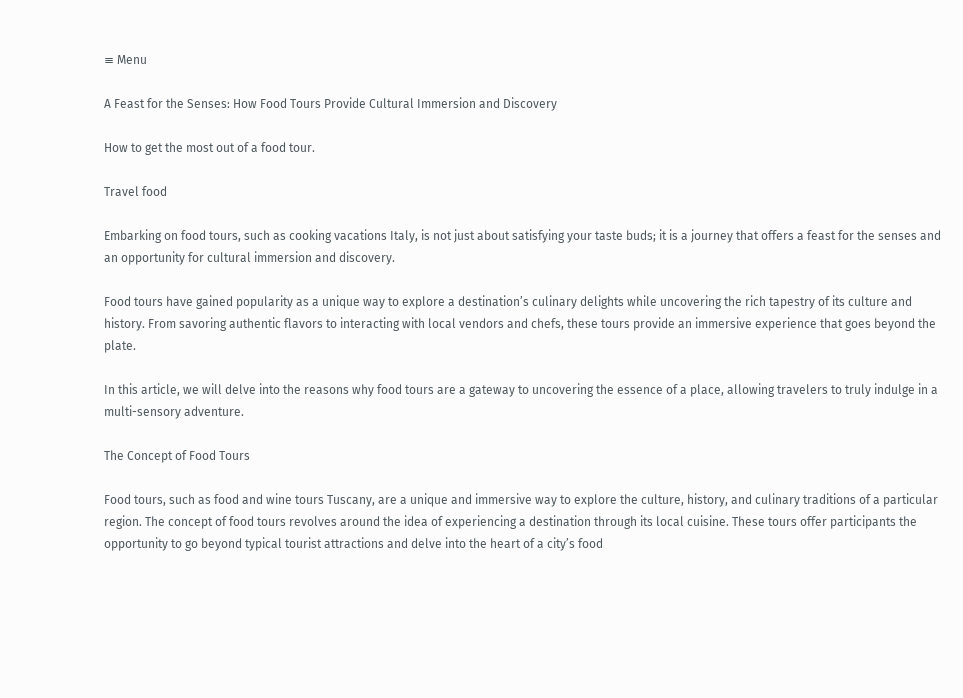≡ Menu

A Feast for the Senses: How Food Tours Provide Cultural Immersion and Discovery

How to get the most out of a food tour.

Travel food

Embarking on food tours, such as cooking vacations Italy, is not just about satisfying your taste buds; it is a journey that offers a feast for the senses and an opportunity for cultural immersion and discovery.

Food tours have gained popularity as a unique way to explore a destination’s culinary delights while uncovering the rich tapestry of its culture and history. From savoring authentic flavors to interacting with local vendors and chefs, these tours provide an immersive experience that goes beyond the plate.

In this article, we will delve into the reasons why food tours are a gateway to uncovering the essence of a place, allowing travelers to truly indulge in a multi-sensory adventure.

The Concept of Food Tours

Food tours, such as food and wine tours Tuscany, are a unique and immersive way to explore the culture, history, and culinary traditions of a particular region. The concept of food tours revolves around the idea of experiencing a destination through its local cuisine. These tours offer participants the opportunity to go beyond typical tourist attractions and delve into the heart of a city’s food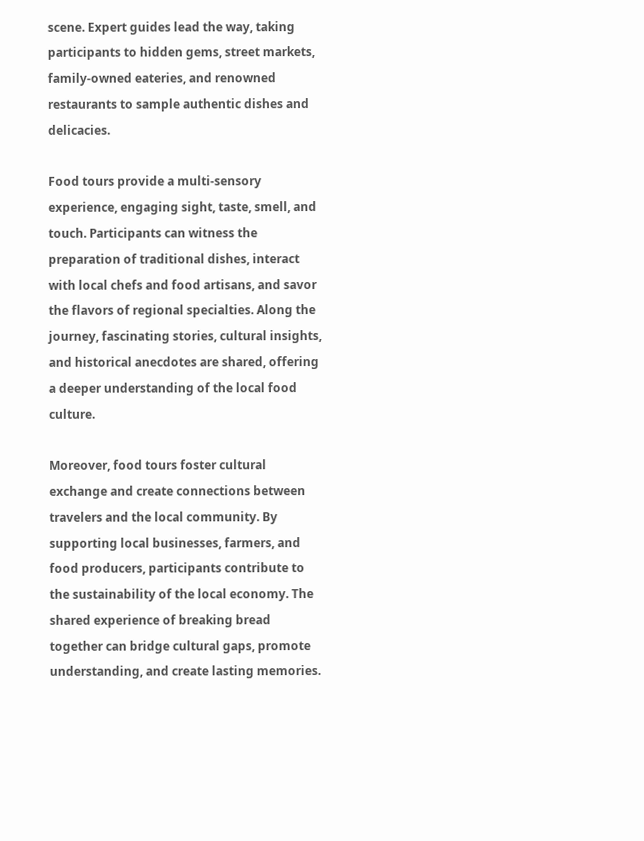scene. Expert guides lead the way, taking participants to hidden gems, street markets, family-owned eateries, and renowned restaurants to sample authentic dishes and delicacies.

Food tours provide a multi-sensory experience, engaging sight, taste, smell, and touch. Participants can witness the preparation of traditional dishes, interact with local chefs and food artisans, and savor the flavors of regional specialties. Along the journey, fascinating stories, cultural insights, and historical anecdotes are shared, offering a deeper understanding of the local food culture.

Moreover, food tours foster cultural exchange and create connections between travelers and the local community. By supporting local businesses, farmers, and food producers, participants contribute to the sustainability of the local economy. The shared experience of breaking bread together can bridge cultural gaps, promote understanding, and create lasting memories.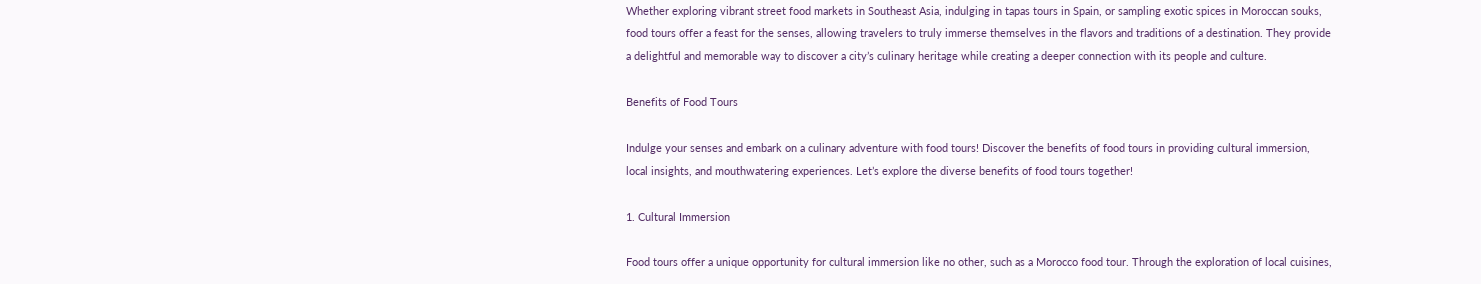Whether exploring vibrant street food markets in Southeast Asia, indulging in tapas tours in Spain, or sampling exotic spices in Moroccan souks, food tours offer a feast for the senses, allowing travelers to truly immerse themselves in the flavors and traditions of a destination. They provide a delightful and memorable way to discover a city’s culinary heritage while creating a deeper connection with its people and culture.

Benefits of Food Tours

Indulge your senses and embark on a culinary adventure with food tours! Discover the benefits of food tours in providing cultural immersion, local insights, and mouthwatering experiences. Let’s explore the diverse benefits of food tours together!

1. Cultural Immersion

Food tours offer a unique opportunity for cultural immersion like no other, such as a Morocco food tour. Through the exploration of local cuisines,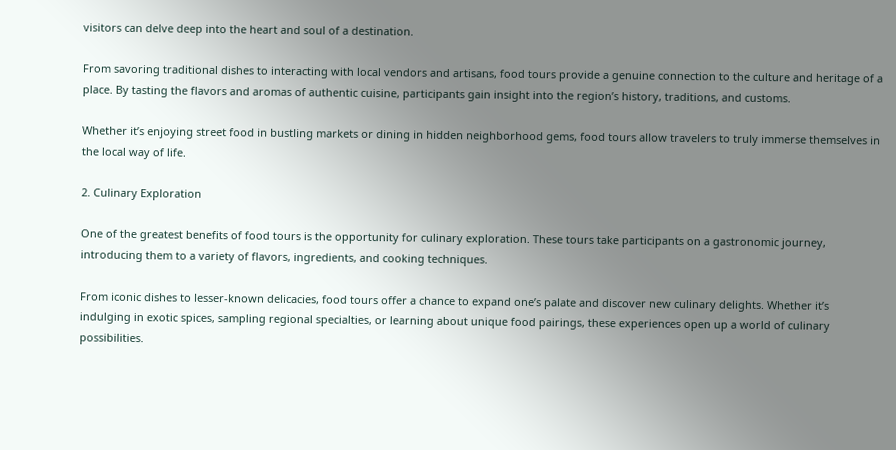visitors can delve deep into the heart and soul of a destination.

From savoring traditional dishes to interacting with local vendors and artisans, food tours provide a genuine connection to the culture and heritage of a place. By tasting the flavors and aromas of authentic cuisine, participants gain insight into the region’s history, traditions, and customs.

Whether it’s enjoying street food in bustling markets or dining in hidden neighborhood gems, food tours allow travelers to truly immerse themselves in the local way of life.

2. Culinary Exploration

One of the greatest benefits of food tours is the opportunity for culinary exploration. These tours take participants on a gastronomic journey, introducing them to a variety of flavors, ingredients, and cooking techniques.

From iconic dishes to lesser-known delicacies, food tours offer a chance to expand one’s palate and discover new culinary delights. Whether it’s indulging in exotic spices, sampling regional specialties, or learning about unique food pairings, these experiences open up a world of culinary possibilities.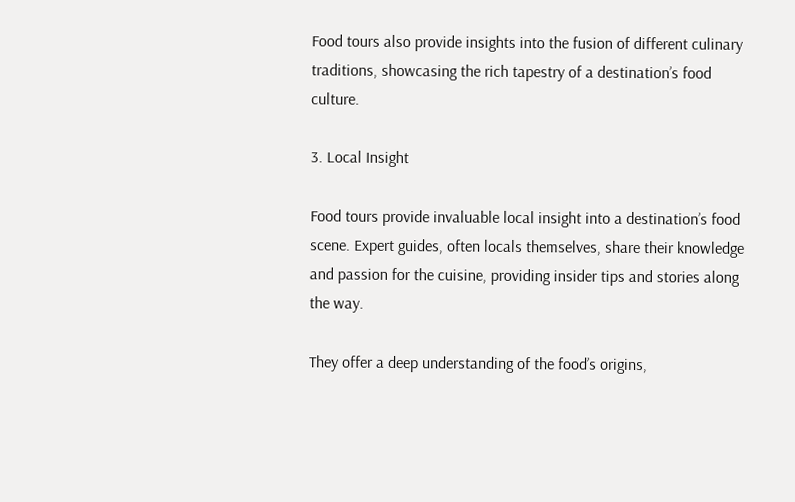Food tours also provide insights into the fusion of different culinary traditions, showcasing the rich tapestry of a destination’s food culture.

3. Local Insight

Food tours provide invaluable local insight into a destination’s food scene. Expert guides, often locals themselves, share their knowledge and passion for the cuisine, providing insider tips and stories along the way.

They offer a deep understanding of the food’s origins,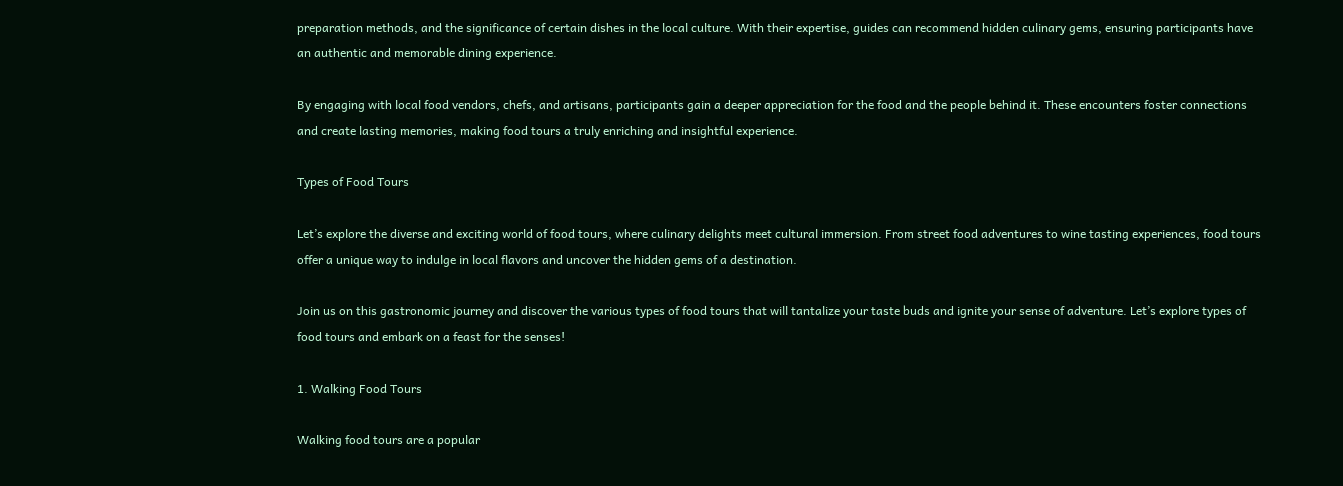preparation methods, and the significance of certain dishes in the local culture. With their expertise, guides can recommend hidden culinary gems, ensuring participants have an authentic and memorable dining experience.

By engaging with local food vendors, chefs, and artisans, participants gain a deeper appreciation for the food and the people behind it. These encounters foster connections and create lasting memories, making food tours a truly enriching and insightful experience.

Types of Food Tours

Let’s explore the diverse and exciting world of food tours, where culinary delights meet cultural immersion. From street food adventures to wine tasting experiences, food tours offer a unique way to indulge in local flavors and uncover the hidden gems of a destination.

Join us on this gastronomic journey and discover the various types of food tours that will tantalize your taste buds and ignite your sense of adventure. Let’s explore types of food tours and embark on a feast for the senses!

1. Walking Food Tours

Walking food tours are a popular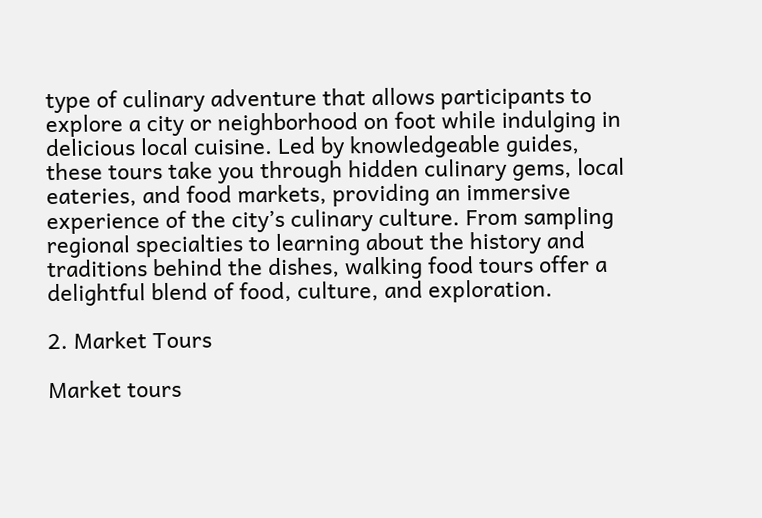type of culinary adventure that allows participants to explore a city or neighborhood on foot while indulging in delicious local cuisine. Led by knowledgeable guides, these tours take you through hidden culinary gems, local eateries, and food markets, providing an immersive experience of the city’s culinary culture. From sampling regional specialties to learning about the history and traditions behind the dishes, walking food tours offer a delightful blend of food, culture, and exploration.

2. Market Tours

Market tours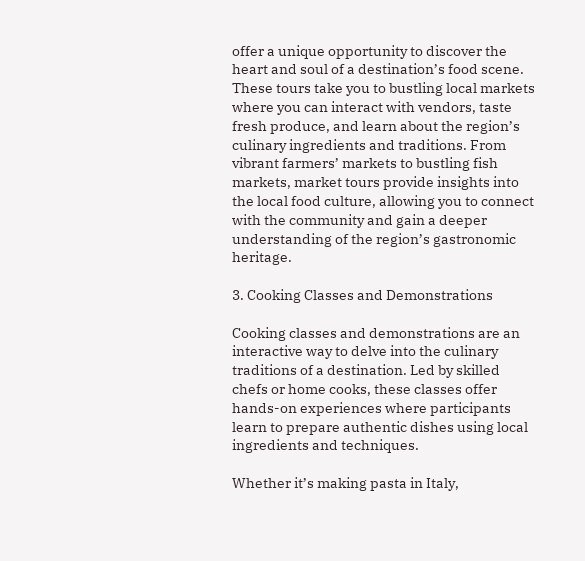offer a unique opportunity to discover the heart and soul of a destination’s food scene. These tours take you to bustling local markets where you can interact with vendors, taste fresh produce, and learn about the region’s culinary ingredients and traditions. From vibrant farmers’ markets to bustling fish markets, market tours provide insights into the local food culture, allowing you to connect with the community and gain a deeper understanding of the region’s gastronomic heritage.

3. Cooking Classes and Demonstrations

Cooking classes and demonstrations are an interactive way to delve into the culinary traditions of a destination. Led by skilled chefs or home cooks, these classes offer hands-on experiences where participants learn to prepare authentic dishes using local ingredients and techniques.

Whether it’s making pasta in Italy,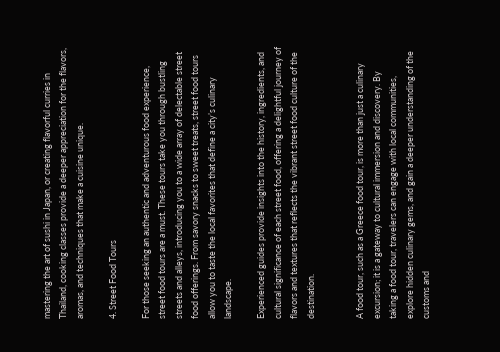mastering the art of sushi in Japan, or creating flavorful curries in Thailand, cooking classes provide a deeper appreciation for the flavors, aromas, and techniques that make a cuisine unique.

4. Street Food Tours

For those seeking an authentic and adventurous food experience, street food tours are a must. These tours take you through bustling streets and alleys, introducing you to a wide array of delectable street food offerings. From savory snacks to sweet treats, street food tours allow you to taste the local favorites that define a city’s culinary landscape.

Experienced guides provide insights into the history, ingredients, and cultural significance of each street food, offering a delightful journey of flavors and textures that reflects the vibrant street food culture of the destination.


A food tour, such as a Greece food tour, is more than just a culinary excursion; it is a gateway to cultural immersion and discovery. By taking a food tour, travelers can engage with local communities, explore hidden culinary gems, and gain a deeper understanding of the customs and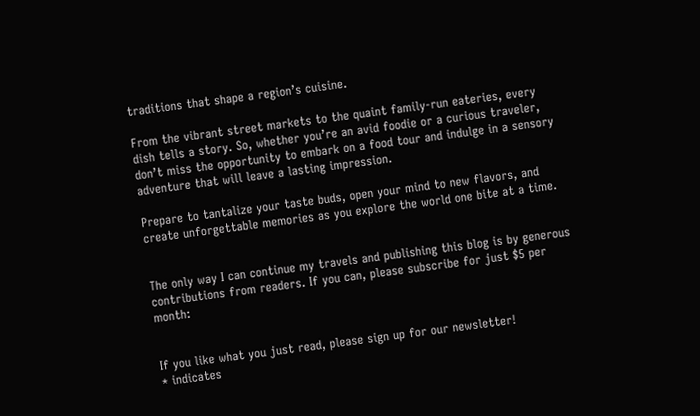traditions that shape a region’s cuisine.

From the vibrant street markets to the quaint family-run eateries, every dish tells a story. So, whether you’re an avid foodie or a curious traveler, don’t miss the opportunity to embark on a food tour and indulge in a sensory adventure that will leave a lasting impression.

Prepare to tantalize your taste buds, open your mind to new flavors, and create unforgettable memories as you explore the world one bite at a time.


The only way I can continue my travels and publishing this blog is by generous contributions from readers. If you can, please subscribe for just $5 per month:


If you like what you just read, please sign up for our newsletter!
* indicates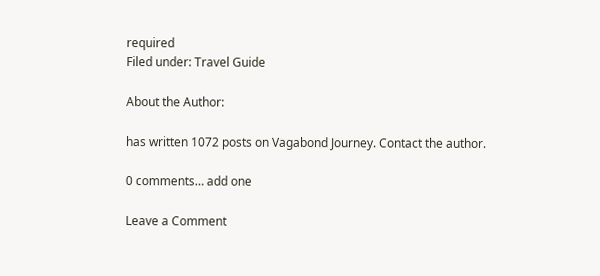required
Filed under: Travel Guide

About the Author:

has written 1072 posts on Vagabond Journey. Contact the author.

0 comments… add one

Leave a Comment